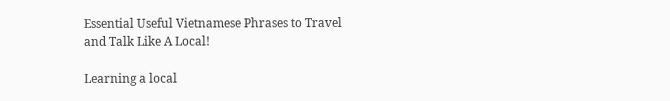Essential Useful Vietnamese Phrases to Travel and Talk Like A Local!

Learning a local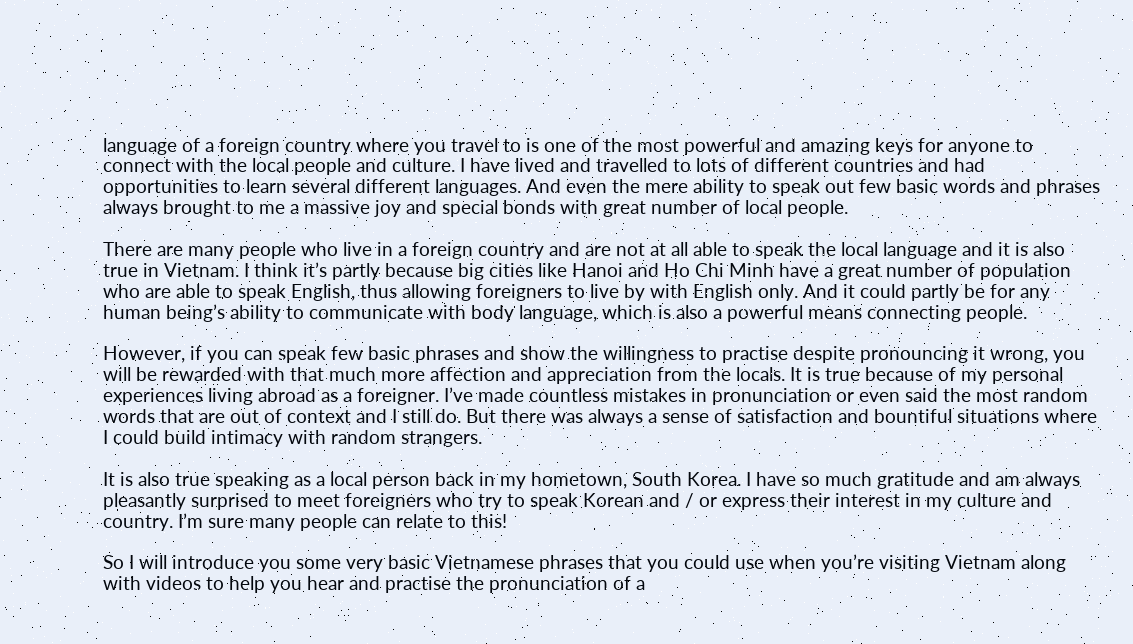language of a foreign country where you travel to is one of the most powerful and amazing keys for anyone to connect with the local people and culture. I have lived and travelled to lots of different countries and had opportunities to learn several different languages. And even the mere ability to speak out few basic words and phrases always brought to me a massive joy and special bonds with great number of local people.

There are many people who live in a foreign country and are not at all able to speak the local language and it is also true in Vietnam. I think it’s partly because big cities like Hanoi and Ho Chi Minh have a great number of population who are able to speak English, thus allowing foreigners to live by with English only. And it could partly be for any human being’s ability to communicate with body language, which is also a powerful means connecting people.

However, if you can speak few basic phrases and show the willingness to practise despite pronouncing it wrong, you will be rewarded with that much more affection and appreciation from the locals. It is true because of my personal experiences living abroad as a foreigner. I’ve made countless mistakes in pronunciation or even said the most random words that are out of context and I still do. But there was always a sense of satisfaction and bountiful situations where I could build intimacy with random strangers.

It is also true speaking as a local person back in my hometown, South Korea. I have so much gratitude and am always pleasantly surprised to meet foreigners who try to speak Korean and / or express their interest in my culture and country. I’m sure many people can relate to this!

So I will introduce you some very basic Vietnamese phrases that you could use when you’re visiting Vietnam along with videos to help you hear and practise the pronunciation of a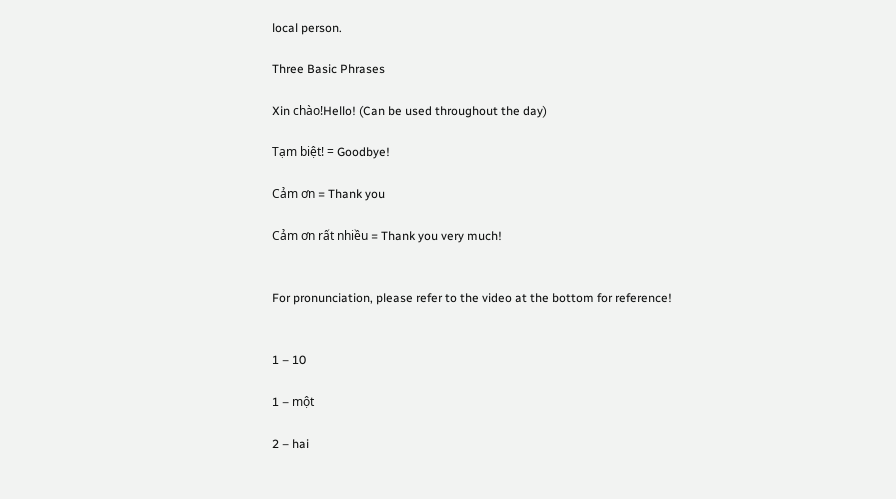local person.

Three Basic Phrases

Xin chào!Hello! (Can be used throughout the day)

Tạm biệt! = Goodbye!

Cảm ơn = Thank you

Cảm ơn rất nhiều = Thank you very much!


For pronunciation, please refer to the video at the bottom for reference!


1 – 10

1 – một

2 – hai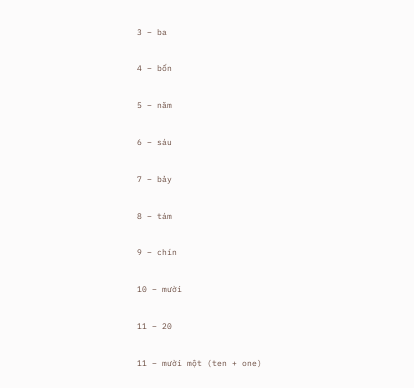3 – ba

4 – bốn

5 – năm

6 – sáu

7 – bảy

8 – tám

9 – chín

10 – mười

11 – 20

11 – mười một (ten + one)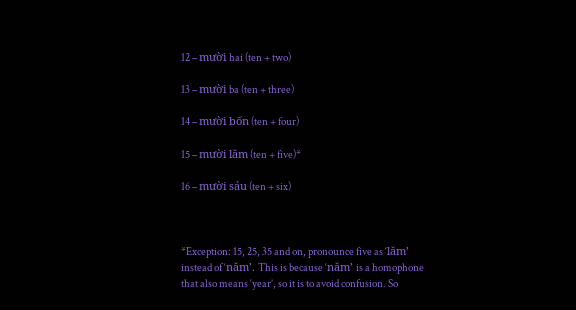12 – mười hai (ten + two)

13 – mười ba (ten + three)

14 – mười bốn (ten + four)

15 – mười lăm (ten + five)*

16 – mười sáu (ten + six)



*Exception: 15, 25, 35 and on, pronounce five as ‘lăm’ instead of ‘năm’. This is because ‘năm’ is a homophone that also means ‘year’, so it is to avoid confusion. So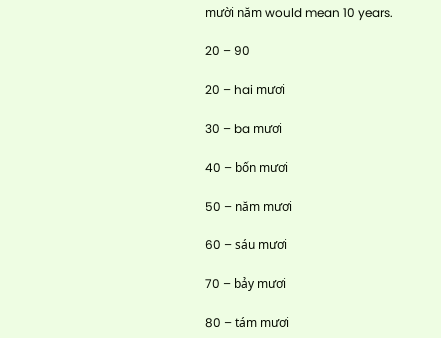mười năm would mean 10 years.

20 – 90

20 – hai mươi

30 – ba mươi

40 – bốn mươi

50 – năm mươi

60 – sáu mươi

70 – bảy mươi

80 – tám mươi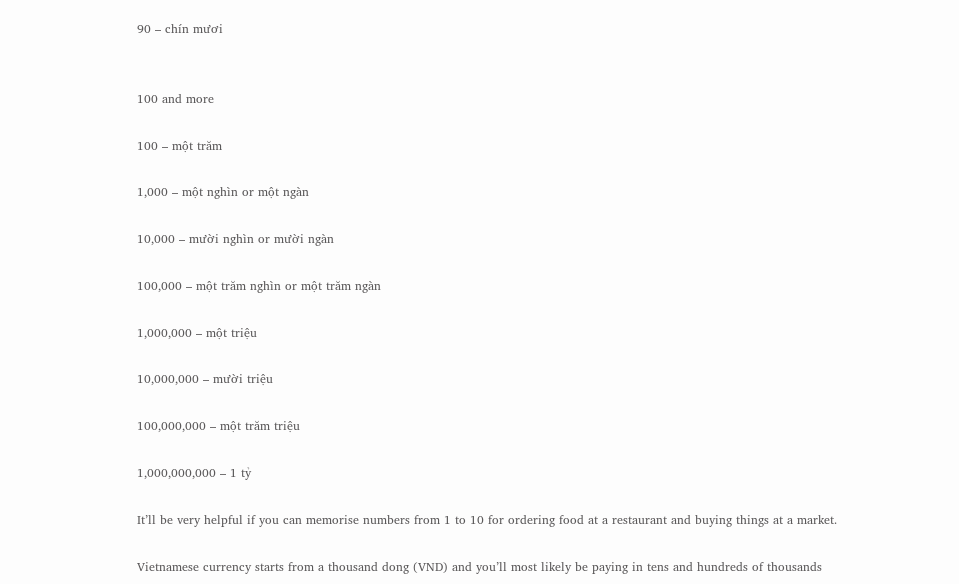90 – chín mươi


100 and more

100 – một trăm

1,000 – một nghìn or một ngàn

10,000 – mười nghìn or mười ngàn

100,000 – một trăm nghìn or một trăm ngàn

1,000,000 – một triệu

10,000,000 – mười triệu

100,000,000 – một trăm triệu

1,000,000,000 – 1 tỷ

It’ll be very helpful if you can memorise numbers from 1 to 10 for ordering food at a restaurant and buying things at a market.

Vietnamese currency starts from a thousand dong (VND) and you’ll most likely be paying in tens and hundreds of thousands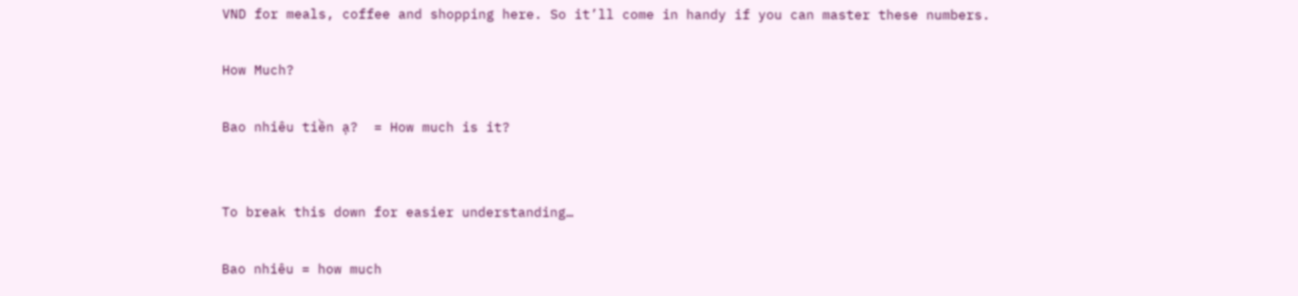VND for meals, coffee and shopping here. So it’ll come in handy if you can master these numbers.

How Much?

Bao nhiêu tiền ạ?  = How much is it?


To break this down for easier understanding…

Bao nhiêu = how much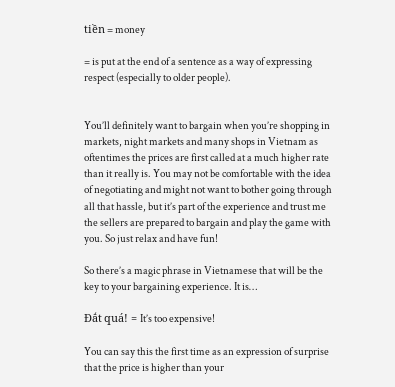tiền = money

= is put at the end of a sentence as a way of expressing respect (especially to older people).


You’ll definitely want to bargain when you’re shopping in markets, night markets and many shops in Vietnam as oftentimes the prices are first called at a much higher rate than it really is. You may not be comfortable with the idea of negotiating and might not want to bother going through all that hassle, but it’s part of the experience and trust me the sellers are prepared to bargain and play the game with you. So just relax and have fun!

So there’s a magic phrase in Vietnamese that will be the key to your bargaining experience. It is…

Đắt quá! = It’s too expensive!

You can say this the first time as an expression of surprise that the price is higher than your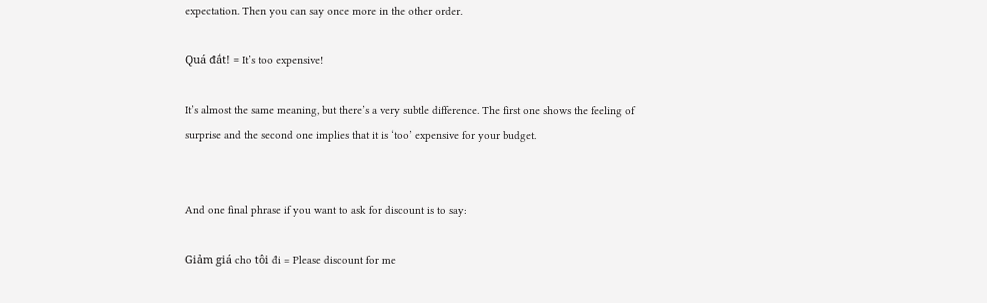expectation. Then you can say once more in the other order.

Quá đắt! = It’s too expensive!

It’s almost the same meaning, but there’s a very subtle difference. The first one shows the feeling of surprise and the second one implies that it is ‘too’ expensive for your budget.


And one final phrase if you want to ask for discount is to say:

Giảm giá cho tôi đi = Please discount for me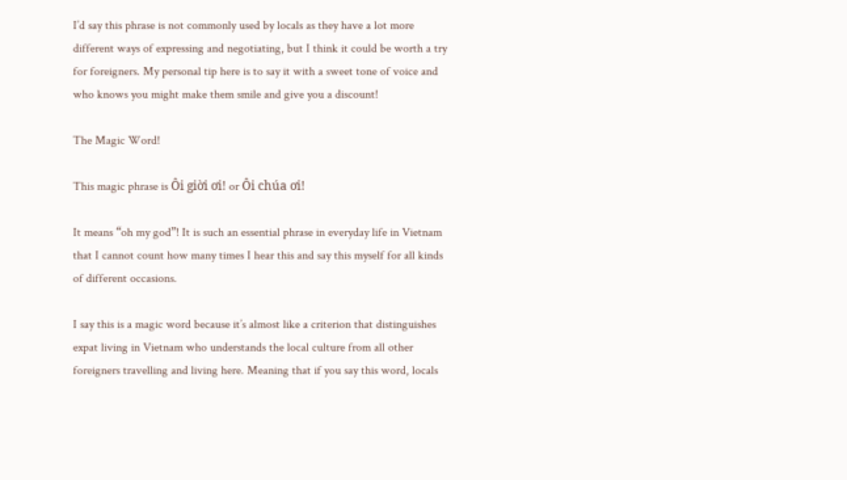I’d say this phrase is not commonly used by locals as they have a lot more different ways of expressing and negotiating, but I think it could be worth a try for foreigners. My personal tip here is to say it with a sweet tone of voice and who knows you might make them smile and give you a discount!

The Magic Word!

This magic phrase is Ôi giời ơi! or Ôi chúa ơi!

It means “oh my god”! It is such an essential phrase in everyday life in Vietnam that I cannot count how many times I hear this and say this myself for all kinds of different occasions.

I say this is a magic word because it’s almost like a criterion that distinguishes expat living in Vietnam who understands the local culture from all other foreigners travelling and living here. Meaning that if you say this word, locals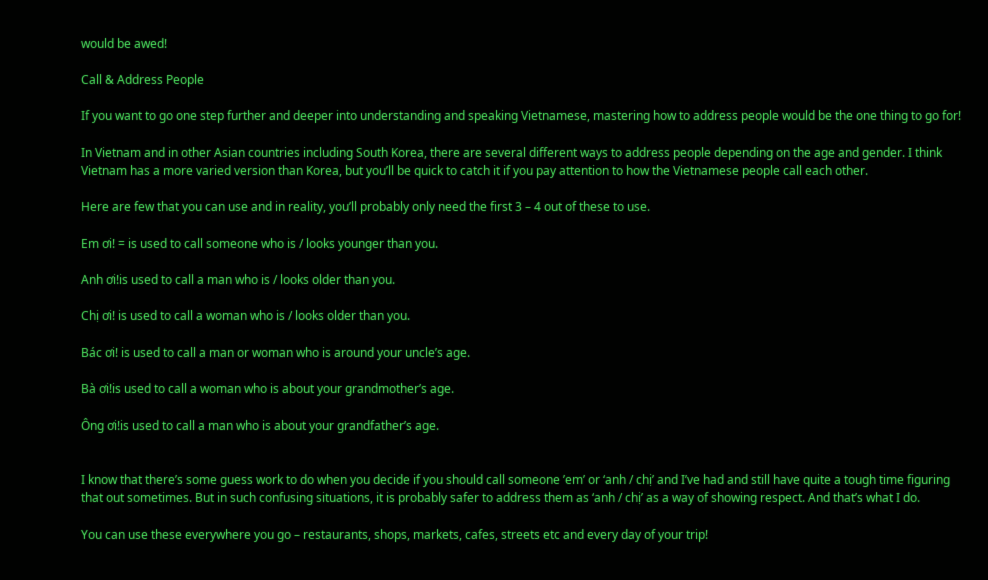would be awed!

Call & Address People

If you want to go one step further and deeper into understanding and speaking Vietnamese, mastering how to address people would be the one thing to go for!

In Vietnam and in other Asian countries including South Korea, there are several different ways to address people depending on the age and gender. I think Vietnam has a more varied version than Korea, but you’ll be quick to catch it if you pay attention to how the Vietnamese people call each other.

Here are few that you can use and in reality, you’ll probably only need the first 3 – 4 out of these to use.

Em ơi! = is used to call someone who is / looks younger than you.

Anh ơi!is used to call a man who is / looks older than you.

Chị ơi! is used to call a woman who is / looks older than you.

Bác ơi! is used to call a man or woman who is around your uncle’s age.

Bà ơi!is used to call a woman who is about your grandmother’s age.

Ông ơi!is used to call a man who is about your grandfather’s age.


I know that there’s some guess work to do when you decide if you should call someone ’em’ or ‘anh / chị’ and I’ve had and still have quite a tough time figuring that out sometimes. But in such confusing situations, it is probably safer to address them as ‘anh / chị’ as a way of showing respect. And that’s what I do.

You can use these everywhere you go – restaurants, shops, markets, cafes, streets etc and every day of your trip!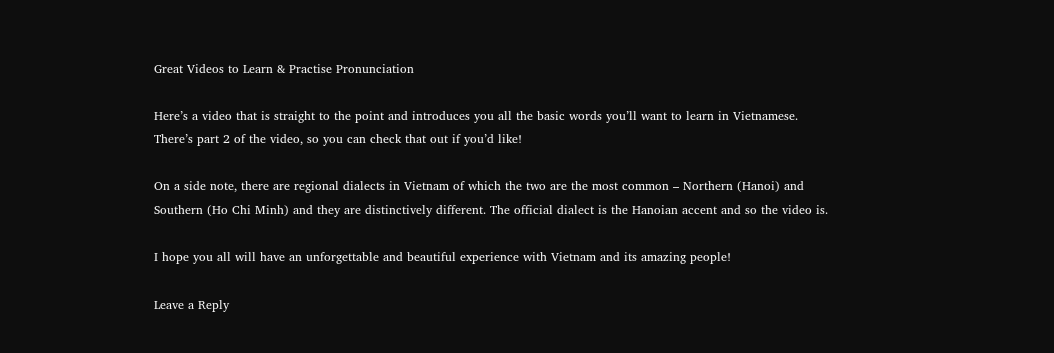Great Videos to Learn & Practise Pronunciation

Here’s a video that is straight to the point and introduces you all the basic words you’ll want to learn in Vietnamese. There’s part 2 of the video, so you can check that out if you’d like!

On a side note, there are regional dialects in Vietnam of which the two are the most common – Northern (Hanoi) and Southern (Ho Chi Minh) and they are distinctively different. The official dialect is the Hanoian accent and so the video is.

I hope you all will have an unforgettable and beautiful experience with Vietnam and its amazing people!

Leave a Reply